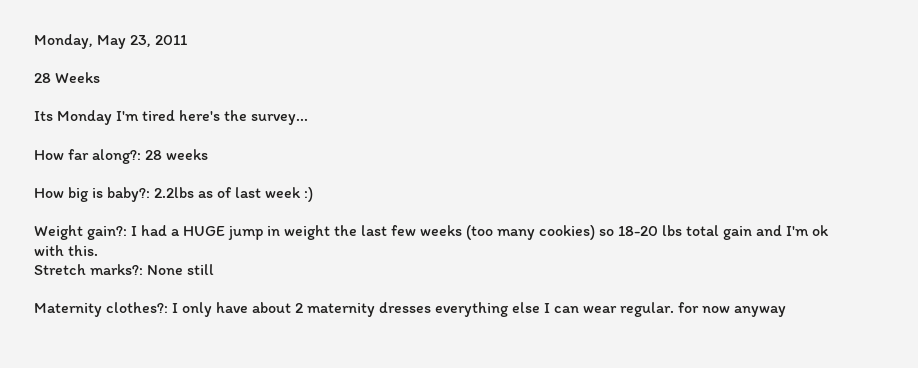Monday, May 23, 2011

28 Weeks

Its Monday I'm tired here's the survey...

How far along?: 28 weeks

How big is baby?: 2.2lbs as of last week :)

Weight gain?: I had a HUGE jump in weight the last few weeks (too many cookies) so 18-20 lbs total gain and I'm ok with this.
Stretch marks?: None still

Maternity clothes?: I only have about 2 maternity dresses everything else I can wear regular. for now anyway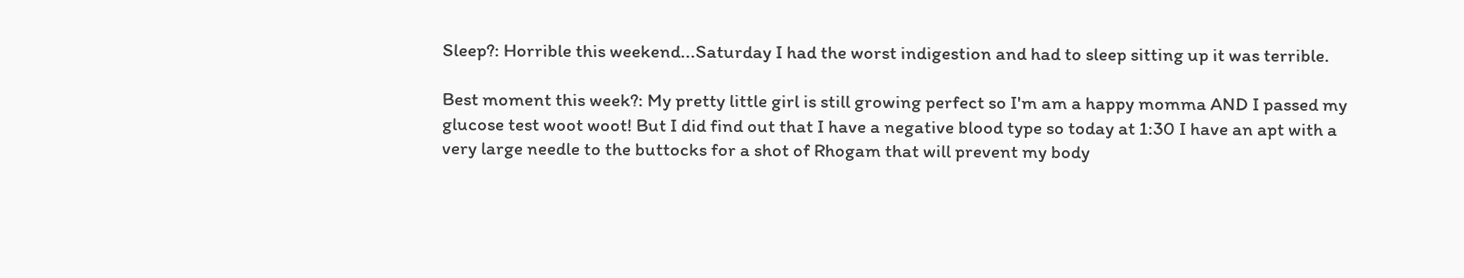Sleep?: Horrible this weekend...Saturday I had the worst indigestion and had to sleep sitting up it was terrible.

Best moment this week?: My pretty little girl is still growing perfect so I'm am a happy momma AND I passed my glucose test woot woot! But I did find out that I have a negative blood type so today at 1:30 I have an apt with a very large needle to the buttocks for a shot of Rhogam that will prevent my body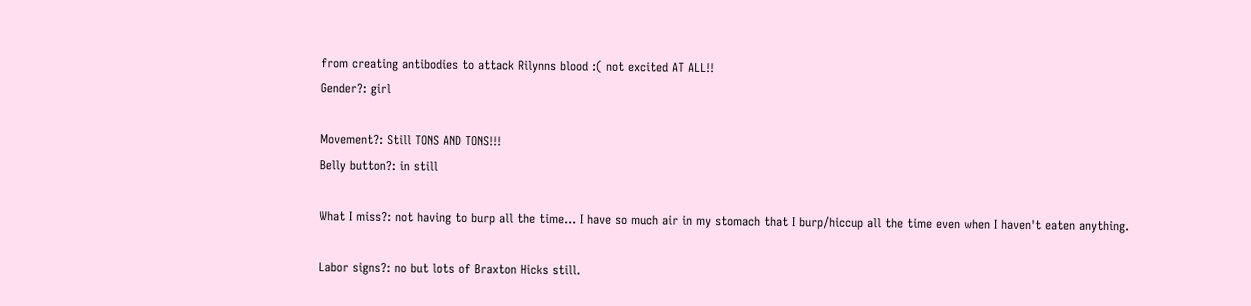from creating antibodies to attack Rilynns blood :( not excited AT ALL!!
Gender?: girl

Movement?: Still TONS AND TONS!!!
Belly button?: in still

What I miss?: not having to burp all the time... I have so much air in my stomach that I burp/hiccup all the time even when I haven't eaten anything.

Labor signs?: no but lots of Braxton Hicks still.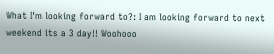What I'm looking forward to?: I am looking forward to next weekend its a 3 day!! Woohooo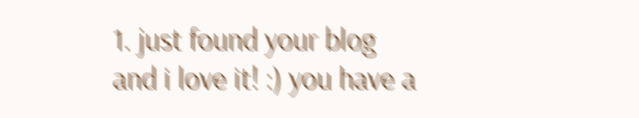1. just found your blog and i love it! :) you have a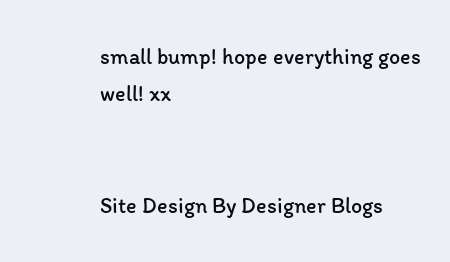small bump! hope everything goes well! xx


Site Design By Designer Blogs